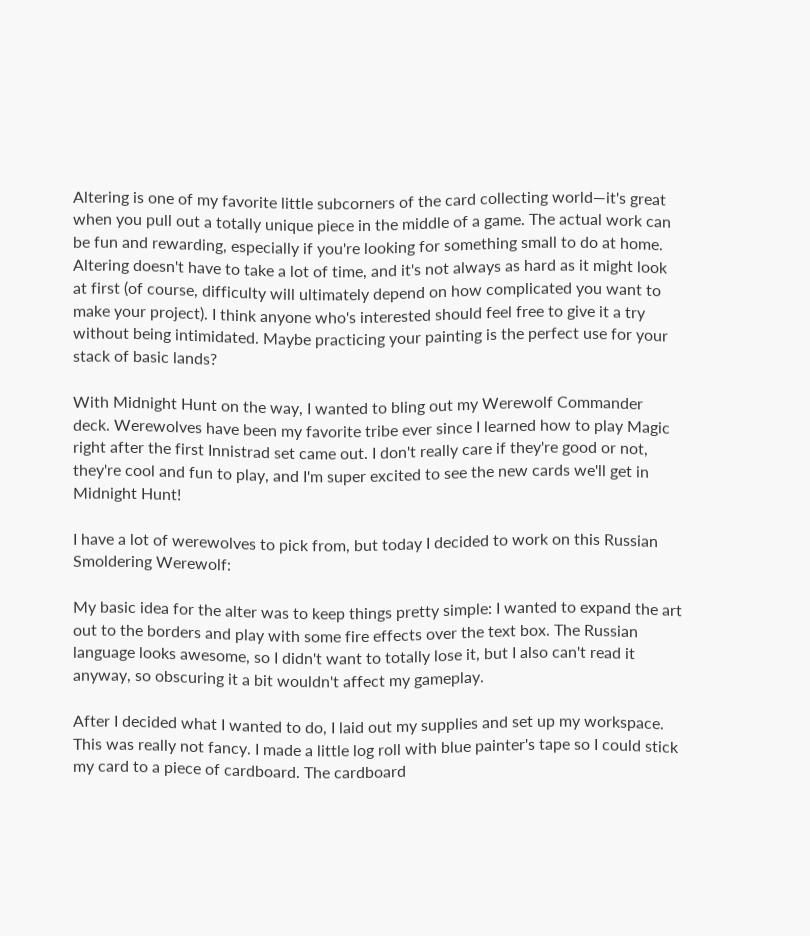Altering is one of my favorite little subcorners of the card collecting world—it's great when you pull out a totally unique piece in the middle of a game. The actual work can be fun and rewarding, especially if you're looking for something small to do at home. Altering doesn't have to take a lot of time, and it's not always as hard as it might look at first (of course, difficulty will ultimately depend on how complicated you want to make your project). I think anyone who's interested should feel free to give it a try without being intimidated. Maybe practicing your painting is the perfect use for your stack of basic lands?

With Midnight Hunt on the way, I wanted to bling out my Werewolf Commander deck. Werewolves have been my favorite tribe ever since I learned how to play Magic right after the first Innistrad set came out. I don't really care if they're good or not, they're cool and fun to play, and I'm super excited to see the new cards we'll get in Midnight Hunt!

I have a lot of werewolves to pick from, but today I decided to work on this Russian Smoldering Werewolf:

My basic idea for the alter was to keep things pretty simple: I wanted to expand the art out to the borders and play with some fire effects over the text box. The Russian language looks awesome, so I didn't want to totally lose it, but I also can't read it anyway, so obscuring it a bit wouldn't affect my gameplay.

After I decided what I wanted to do, I laid out my supplies and set up my workspace. This was really not fancy. I made a little log roll with blue painter's tape so I could stick my card to a piece of cardboard. The cardboard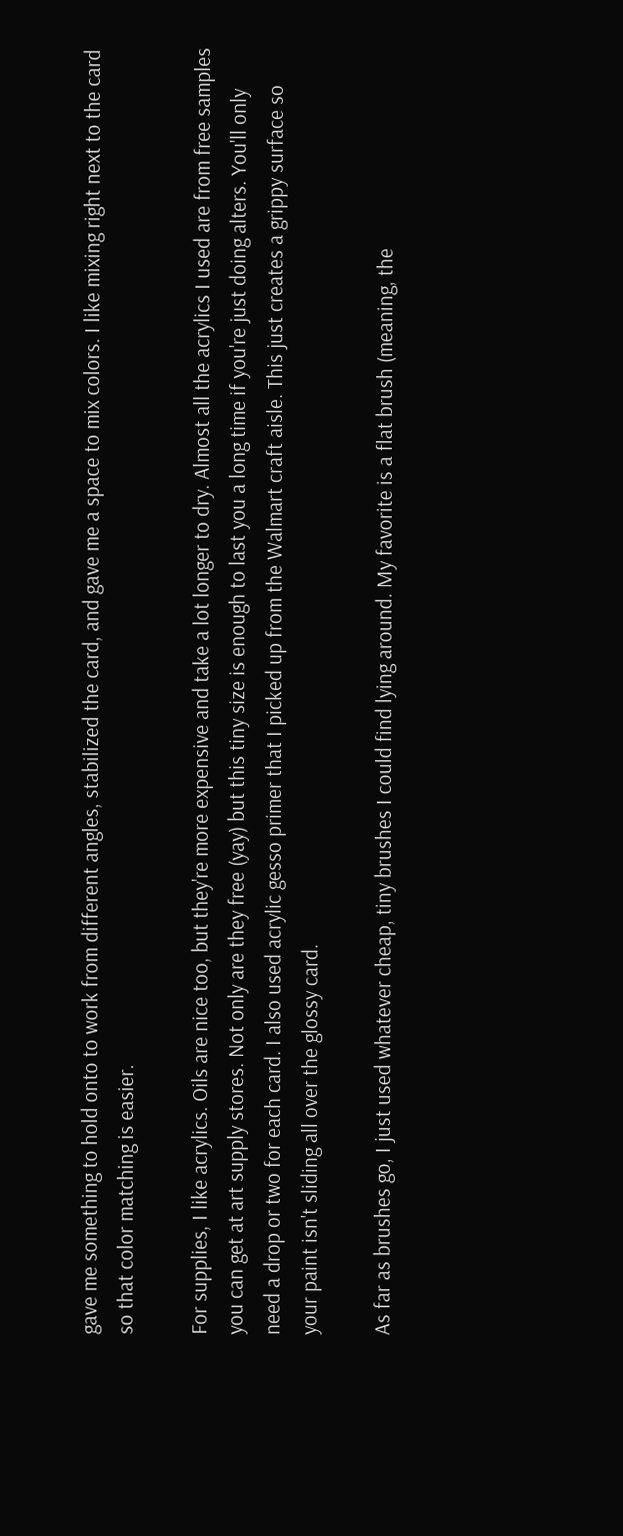gave me something to hold onto to work from different angles, stabilized the card, and gave me a space to mix colors. I like mixing right next to the card so that color matching is easier.

For supplies, I like acrylics. Oils are nice too, but they're more expensive and take a lot longer to dry. Almost all the acrylics I used are from free samples you can get at art supply stores. Not only are they free (yay) but this tiny size is enough to last you a long time if you're just doing alters. You'll only need a drop or two for each card. I also used acrylic gesso primer that I picked up from the Walmart craft aisle. This just creates a grippy surface so your paint isn't sliding all over the glossy card.

As far as brushes go, I just used whatever cheap, tiny brushes I could find lying around. My favorite is a flat brush (meaning, the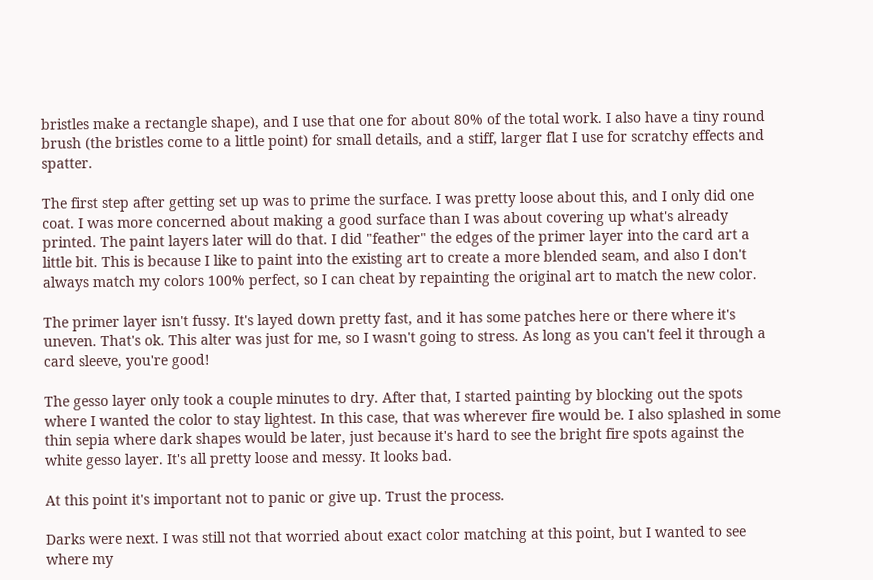bristles make a rectangle shape), and I use that one for about 80% of the total work. I also have a tiny round brush (the bristles come to a little point) for small details, and a stiff, larger flat I use for scratchy effects and spatter.

The first step after getting set up was to prime the surface. I was pretty loose about this, and I only did one coat. I was more concerned about making a good surface than I was about covering up what's already printed. The paint layers later will do that. I did "feather" the edges of the primer layer into the card art a little bit. This is because I like to paint into the existing art to create a more blended seam, and also I don't always match my colors 100% perfect, so I can cheat by repainting the original art to match the new color.

The primer layer isn't fussy. It's layed down pretty fast, and it has some patches here or there where it's uneven. That's ok. This alter was just for me, so I wasn't going to stress. As long as you can't feel it through a card sleeve, you're good!

The gesso layer only took a couple minutes to dry. After that, I started painting by blocking out the spots where I wanted the color to stay lightest. In this case, that was wherever fire would be. I also splashed in some thin sepia where dark shapes would be later, just because it's hard to see the bright fire spots against the white gesso layer. It's all pretty loose and messy. It looks bad.

At this point it's important not to panic or give up. Trust the process.

Darks were next. I was still not that worried about exact color matching at this point, but I wanted to see where my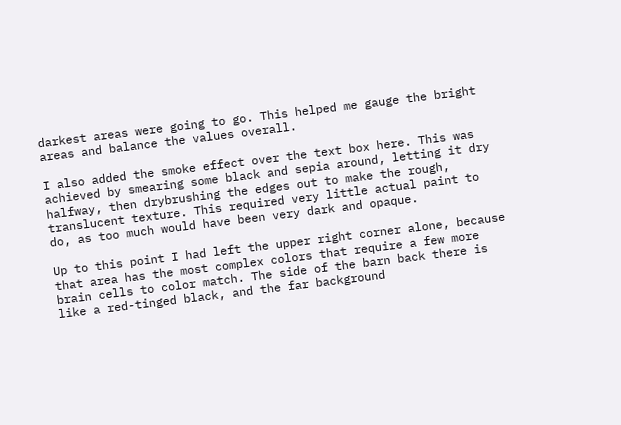darkest areas were going to go. This helped me gauge the bright areas and balance the values overall.

I also added the smoke effect over the text box here. This was achieved by smearing some black and sepia around, letting it dry halfway, then drybrushing the edges out to make the rough, translucent texture. This required very little actual paint to do, as too much would have been very dark and opaque.

Up to this point I had left the upper right corner alone, because that area has the most complex colors that require a few more brain cells to color match. The side of the barn back there is like a red-tinged black, and the far background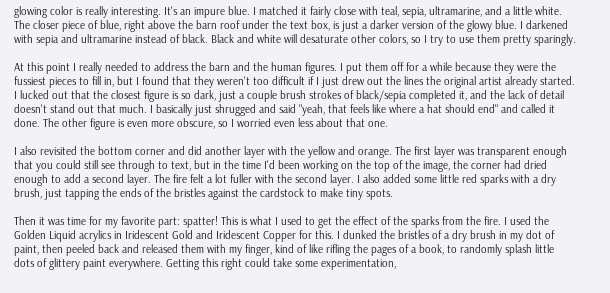glowing color is really interesting. It's an impure blue. I matched it fairly close with teal, sepia, ultramarine, and a little white. The closer piece of blue, right above the barn roof under the text box, is just a darker version of the glowy blue. I darkened with sepia and ultramarine instead of black. Black and white will desaturate other colors, so I try to use them pretty sparingly.

At this point I really needed to address the barn and the human figures. I put them off for a while because they were the fussiest pieces to fill in, but I found that they weren't too difficult if I just drew out the lines the original artist already started. I lucked out that the closest figure is so dark, just a couple brush strokes of black/sepia completed it, and the lack of detail doesn't stand out that much. I basically just shrugged and said "yeah, that feels like where a hat should end" and called it done. The other figure is even more obscure, so I worried even less about that one.

I also revisited the bottom corner and did another layer with the yellow and orange. The first layer was transparent enough that you could still see through to text, but in the time I'd been working on the top of the image, the corner had dried enough to add a second layer. The fire felt a lot fuller with the second layer. I also added some little red sparks with a dry brush, just tapping the ends of the bristles against the cardstock to make tiny spots.

Then it was time for my favorite part: spatter! This is what I used to get the effect of the sparks from the fire. I used the Golden Liquid acrylics in Iridescent Gold and Iridescent Copper for this. I dunked the bristles of a dry brush in my dot of paint, then peeled back and released them with my finger, kind of like rifling the pages of a book, to randomly splash little dots of glittery paint everywhere. Getting this right could take some experimentation,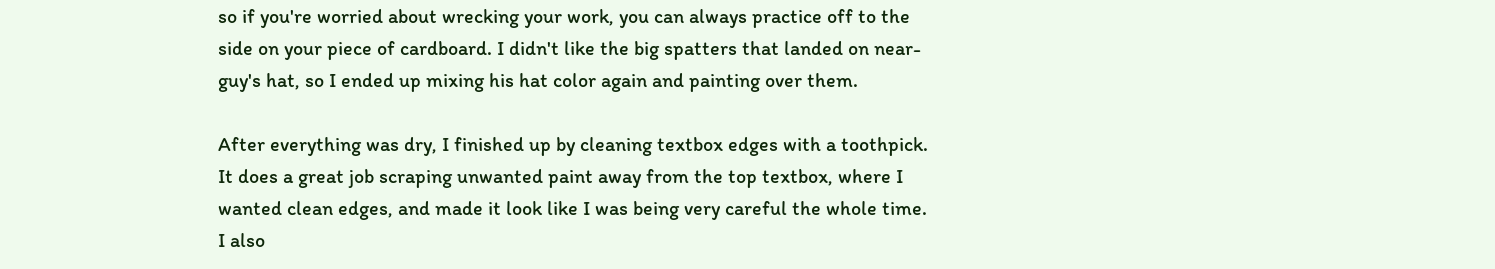so if you're worried about wrecking your work, you can always practice off to the side on your piece of cardboard. I didn't like the big spatters that landed on near-guy's hat, so I ended up mixing his hat color again and painting over them.

After everything was dry, I finished up by cleaning textbox edges with a toothpick. It does a great job scraping unwanted paint away from the top textbox, where I wanted clean edges, and made it look like I was being very careful the whole time. I also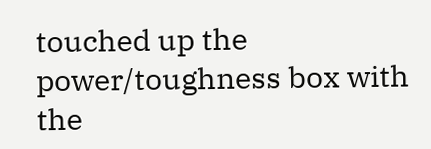touched up the power/toughness box with the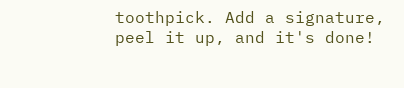toothpick. Add a signature, peel it up, and it's done!